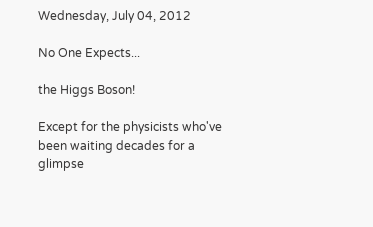Wednesday, July 04, 2012

No One Expects...

the Higgs Boson!

Except for the physicists who've been waiting decades for a glimpse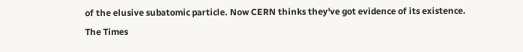of the elusive subatomic particle. Now CERN thinks they've got evidence of its existence. The Times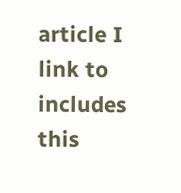article I link to includes this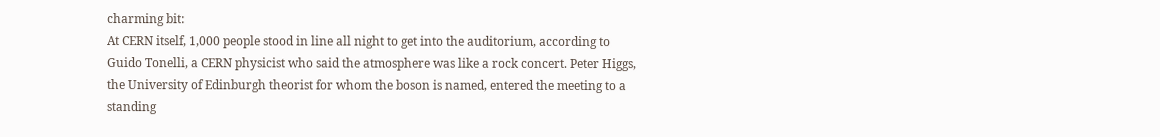charming bit:
At CERN itself, 1,000 people stood in line all night to get into the auditorium, according to Guido Tonelli, a CERN physicist who said the atmosphere was like a rock concert. Peter Higgs, the University of Edinburgh theorist for whom the boson is named, entered the meeting to a standing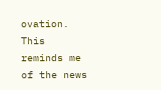ovation.
This reminds me of the news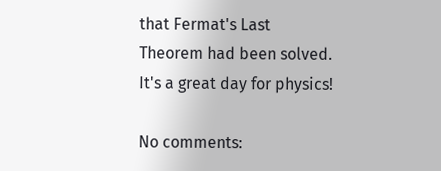that Fermat's Last Theorem had been solved. It's a great day for physics!

No comments: